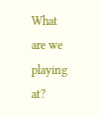What are we playing at?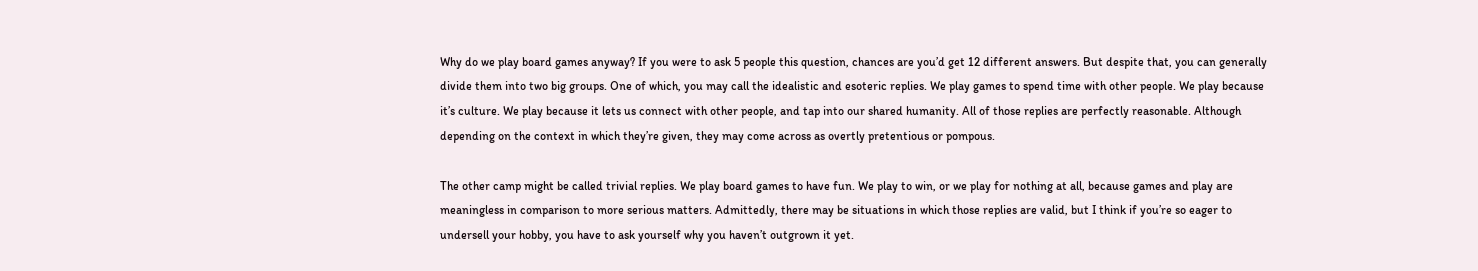Why do we play board games anyway? If you were to ask 5 people this question, chances are you’d get 12 different answers. But despite that, you can generally divide them into two big groups. One of which, you may call the idealistic and esoteric replies. We play games to spend time with other people. We play because it’s culture. We play because it lets us connect with other people, and tap into our shared humanity. All of those replies are perfectly reasonable. Although depending on the context in which they’re given, they may come across as overtly pretentious or pompous.

The other camp might be called trivial replies. We play board games to have fun. We play to win, or we play for nothing at all, because games and play are meaningless in comparison to more serious matters. Admittedly, there may be situations in which those replies are valid, but I think if you’re so eager to undersell your hobby, you have to ask yourself why you haven’t outgrown it yet.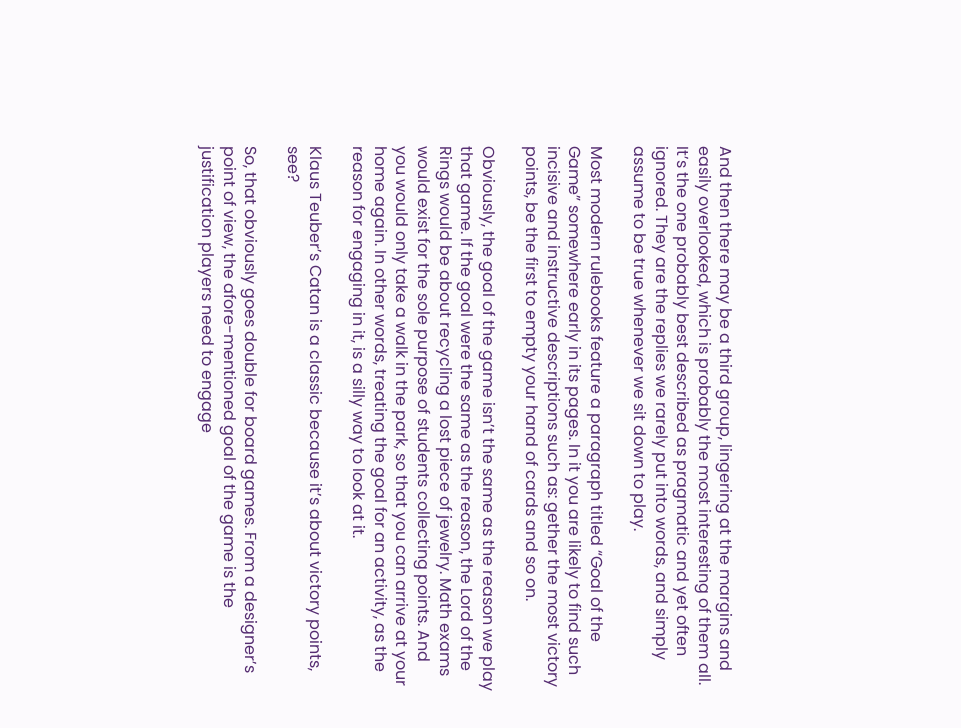And then there may be a third group, lingering at the margins and easily overlooked, which is probably the most interesting of them all. It’s the one probably best described as pragmatic and yet often ignored. They are the replies we rarely put into words, and simply assume to be true whenever we sit down to play.

Most modern rulebooks feature a paragraph titled “Goal of the Game” somewhere early in its pages. In it you are likely to find such incisive and instructive descriptions such as: gether the most victory points, be the first to empty your hand of cards and so on.

Obviously, the goal of the game isn’t the same as the reason we play that game. If the goal were the same as the reason, the Lord of the Rings would be about recycling a lost piece of jewelry. Math exams would exist for the sole purpose of students collecting points. And you would only take a walk in the park, so that you can arrive at your home again. In other words, treating the goal for an activity, as the reason for engaging in it, is a silly way to look at it.

Klaus Teuber’s Catan is a classic because it’s about victory points, see?

So, that obviously goes double for board games. From a designer’s point of view, the afore-mentioned goal of the game is the justification players need to engage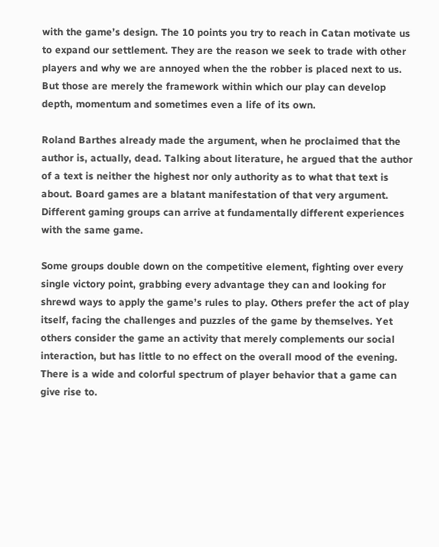with the game’s design. The 10 points you try to reach in Catan motivate us to expand our settlement. They are the reason we seek to trade with other players and why we are annoyed when the the robber is placed next to us. But those are merely the framework within which our play can develop depth, momentum and sometimes even a life of its own.

Roland Barthes already made the argument, when he proclaimed that the author is, actually, dead. Talking about literature, he argued that the author of a text is neither the highest nor only authority as to what that text is about. Board games are a blatant manifestation of that very argument. Different gaming groups can arrive at fundamentally different experiences with the same game.

Some groups double down on the competitive element, fighting over every single victory point, grabbing every advantage they can and looking for shrewd ways to apply the game’s rules to play. Others prefer the act of play itself, facing the challenges and puzzles of the game by themselves. Yet others consider the game an activity that merely complements our social interaction, but has little to no effect on the overall mood of the evening. There is a wide and colorful spectrum of player behavior that a game can give rise to.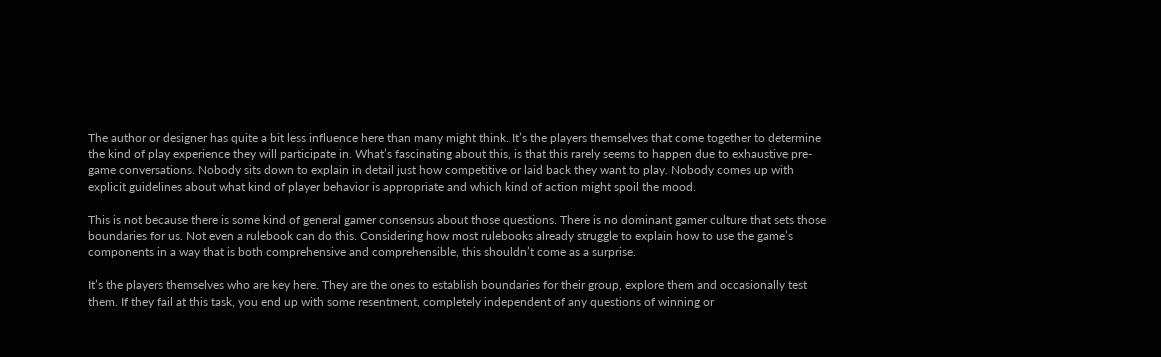The author or designer has quite a bit less influence here than many might think. It’s the players themselves that come together to determine the kind of play experience they will participate in. What’s fascinating about this, is that this rarely seems to happen due to exhaustive pre-game conversations. Nobody sits down to explain in detail just how competitive or laid back they want to play. Nobody comes up with explicit guidelines about what kind of player behavior is appropriate and which kind of action might spoil the mood.

This is not because there is some kind of general gamer consensus about those questions. There is no dominant gamer culture that sets those boundaries for us. Not even a rulebook can do this. Considering how most rulebooks already struggle to explain how to use the game’s components in a way that is both comprehensive and comprehensible, this shouldn’t come as a surprise.

It’s the players themselves who are key here. They are the ones to establish boundaries for their group, explore them and occasionally test them. If they fail at this task, you end up with some resentment, completely independent of any questions of winning or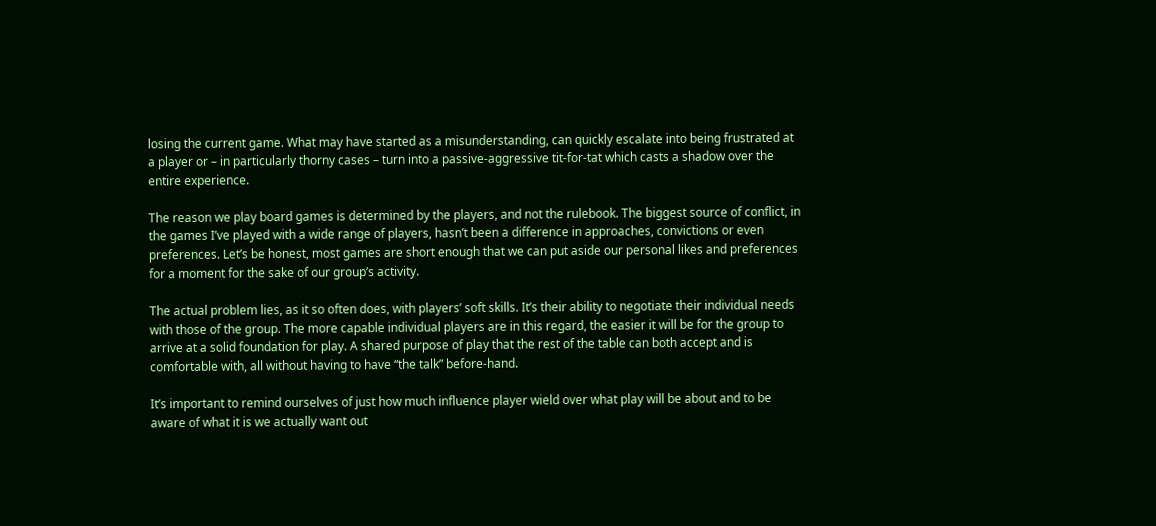losing the current game. What may have started as a misunderstanding, can quickly escalate into being frustrated at a player or – in particularly thorny cases – turn into a passive-aggressive tit-for-tat which casts a shadow over the entire experience.

The reason we play board games is determined by the players, and not the rulebook. The biggest source of conflict, in the games I’ve played with a wide range of players, hasn’t been a difference in approaches, convictions or even preferences. Let’s be honest, most games are short enough that we can put aside our personal likes and preferences for a moment for the sake of our group’s activity.

The actual problem lies, as it so often does, with players’ soft skills. It’s their ability to negotiate their individual needs with those of the group. The more capable individual players are in this regard, the easier it will be for the group to arrive at a solid foundation for play. A shared purpose of play that the rest of the table can both accept and is comfortable with, all without having to have “the talk” before-hand.

It’s important to remind ourselves of just how much influence player wield over what play will be about and to be aware of what it is we actually want out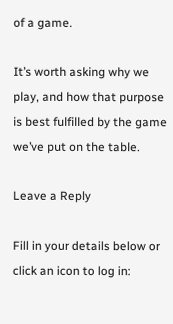of a game.

It’s worth asking why we play, and how that purpose is best fulfilled by the game we’ve put on the table.

Leave a Reply

Fill in your details below or click an icon to log in: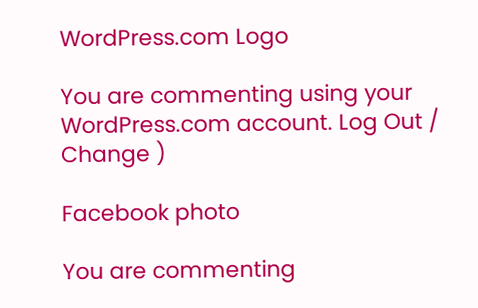WordPress.com Logo

You are commenting using your WordPress.com account. Log Out /  Change )

Facebook photo

You are commenting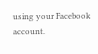using your Facebook account.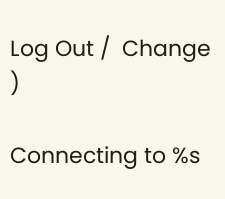Log Out /  Change )

Connecting to %s